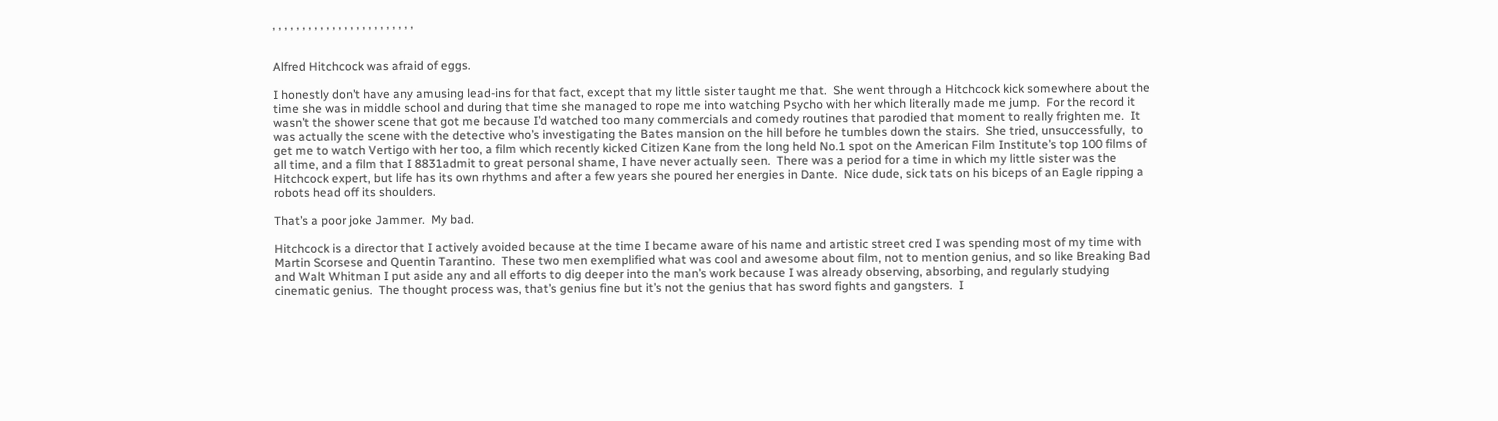, , , , , , , , , , , , , , , , , , , , , , , ,


Alfred Hitchcock was afraid of eggs.

I honestly don’t have any amusing lead-ins for that fact, except that my little sister taught me that.  She went through a Hitchcock kick somewhere about the time she was in middle school and during that time she managed to rope me into watching Psycho with her which literally made me jump.  For the record it wasn’t the shower scene that got me because I’d watched too many commercials and comedy routines that parodied that moment to really frighten me.  It was actually the scene with the detective who’s investigating the Bates mansion on the hill before he tumbles down the stairs.  She tried, unsuccessfully,  to get me to watch Vertigo with her too, a film which recently kicked Citizen Kane from the long held No.1 spot on the American Film Institute’s top 100 films of all time, and a film that I 8831admit to great personal shame, I have never actually seen.  There was a period for a time in which my little sister was the Hitchcock expert, but life has its own rhythms and after a few years she poured her energies in Dante.  Nice dude, sick tats on his biceps of an Eagle ripping a robots head off its shoulders.

That’s a poor joke Jammer.  My bad.

Hitchcock is a director that I actively avoided because at the time I became aware of his name and artistic street cred I was spending most of my time with Martin Scorsese and Quentin Tarantino.  These two men exemplified what was cool and awesome about film, not to mention genius, and so like Breaking Bad and Walt Whitman I put aside any and all efforts to dig deeper into the man’s work because I was already observing, absorbing, and regularly studying cinematic genius.  The thought process was, that’s genius fine but it’s not the genius that has sword fights and gangsters.  I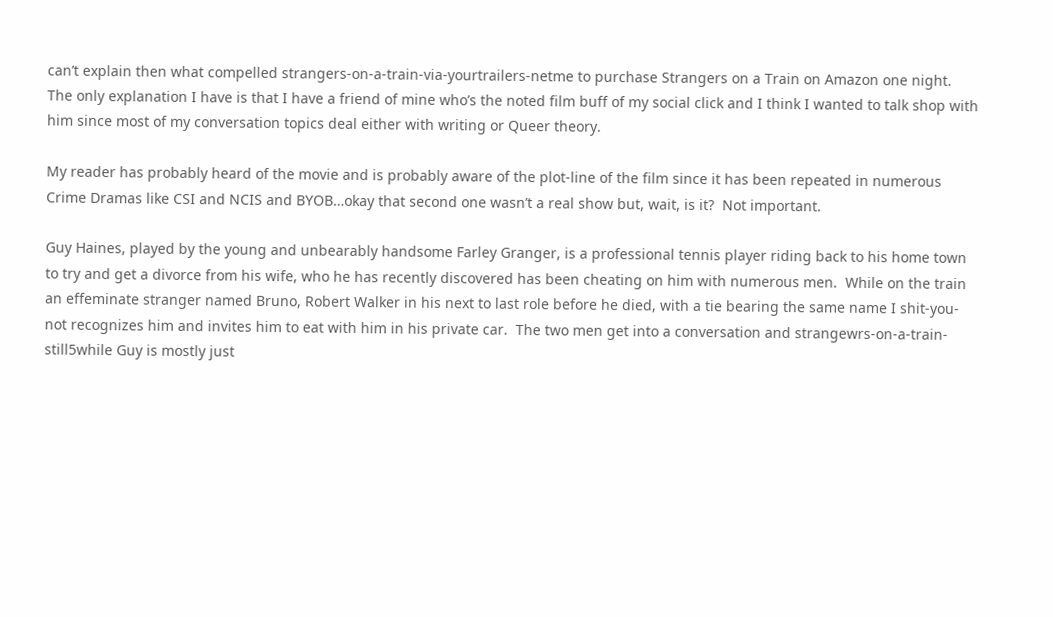can’t explain then what compelled strangers-on-a-train-via-yourtrailers-netme to purchase Strangers on a Train on Amazon one night.  The only explanation I have is that I have a friend of mine who’s the noted film buff of my social click and I think I wanted to talk shop with him since most of my conversation topics deal either with writing or Queer theory.

My reader has probably heard of the movie and is probably aware of the plot-line of the film since it has been repeated in numerous Crime Dramas like CSI and NCIS and BYOB…okay that second one wasn’t a real show but, wait, is it?  Not important.

Guy Haines, played by the young and unbearably handsome Farley Granger, is a professional tennis player riding back to his home town to try and get a divorce from his wife, who he has recently discovered has been cheating on him with numerous men.  While on the train an effeminate stranger named Bruno, Robert Walker in his next to last role before he died, with a tie bearing the same name I shit-you-not recognizes him and invites him to eat with him in his private car.  The two men get into a conversation and strangewrs-on-a-train-still5while Guy is mostly just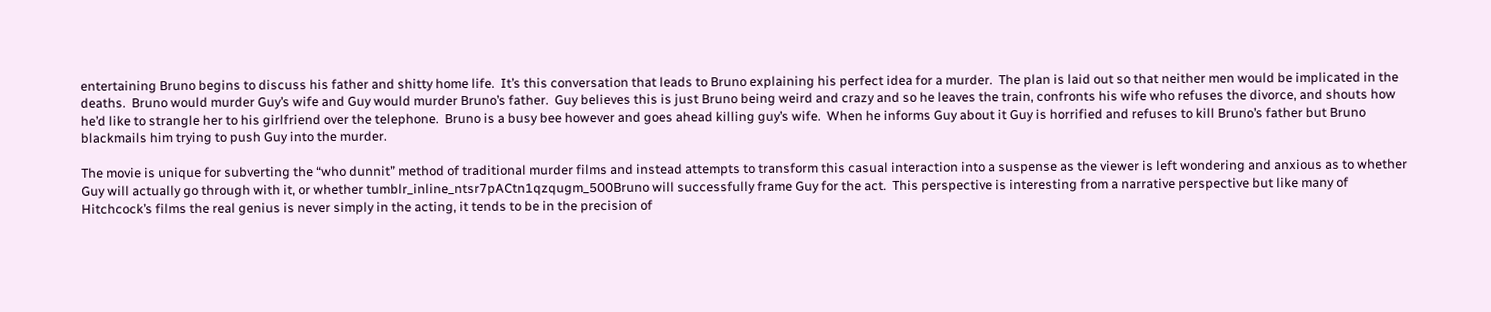entertaining Bruno begins to discuss his father and shitty home life.  It’s this conversation that leads to Bruno explaining his perfect idea for a murder.  The plan is laid out so that neither men would be implicated in the deaths.  Bruno would murder Guy’s wife and Guy would murder Bruno’s father.  Guy believes this is just Bruno being weird and crazy and so he leaves the train, confronts his wife who refuses the divorce, and shouts how he’d like to strangle her to his girlfriend over the telephone.  Bruno is a busy bee however and goes ahead killing guy’s wife.  When he informs Guy about it Guy is horrified and refuses to kill Bruno’s father but Bruno blackmails him trying to push Guy into the murder.

The movie is unique for subverting the “who dunnit” method of traditional murder films and instead attempts to transform this casual interaction into a suspense as the viewer is left wondering and anxious as to whether Guy will actually go through with it, or whether tumblr_inline_ntsr7pACtn1qzqugm_500Bruno will successfully frame Guy for the act.  This perspective is interesting from a narrative perspective but like many of Hitchcock’s films the real genius is never simply in the acting, it tends to be in the precision of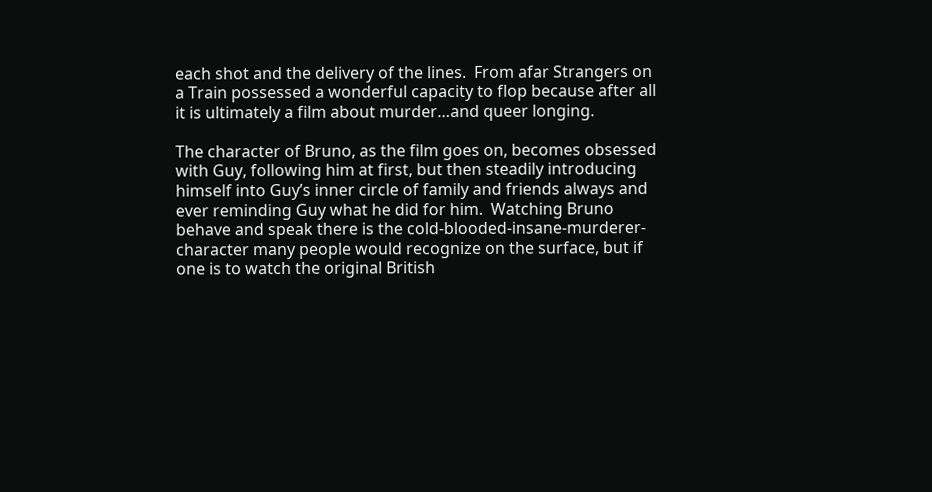each shot and the delivery of the lines.  From afar Strangers on a Train possessed a wonderful capacity to flop because after all it is ultimately a film about murder…and queer longing.

The character of Bruno, as the film goes on, becomes obsessed with Guy, following him at first, but then steadily introducing himself into Guy’s inner circle of family and friends always and ever reminding Guy what he did for him.  Watching Bruno behave and speak there is the cold-blooded-insane-murderer-character many people would recognize on the surface, but if one is to watch the original British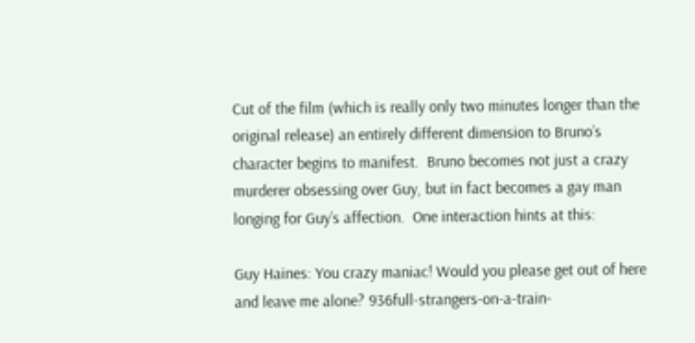Cut of the film (which is really only two minutes longer than the original release) an entirely different dimension to Bruno’s character begins to manifest.  Bruno becomes not just a crazy murderer obsessing over Guy, but in fact becomes a gay man longing for Guy’s affection.  One interaction hints at this:

Guy Haines: You crazy maniac! Would you please get out of here and leave me alone? 936full-strangers-on-a-train-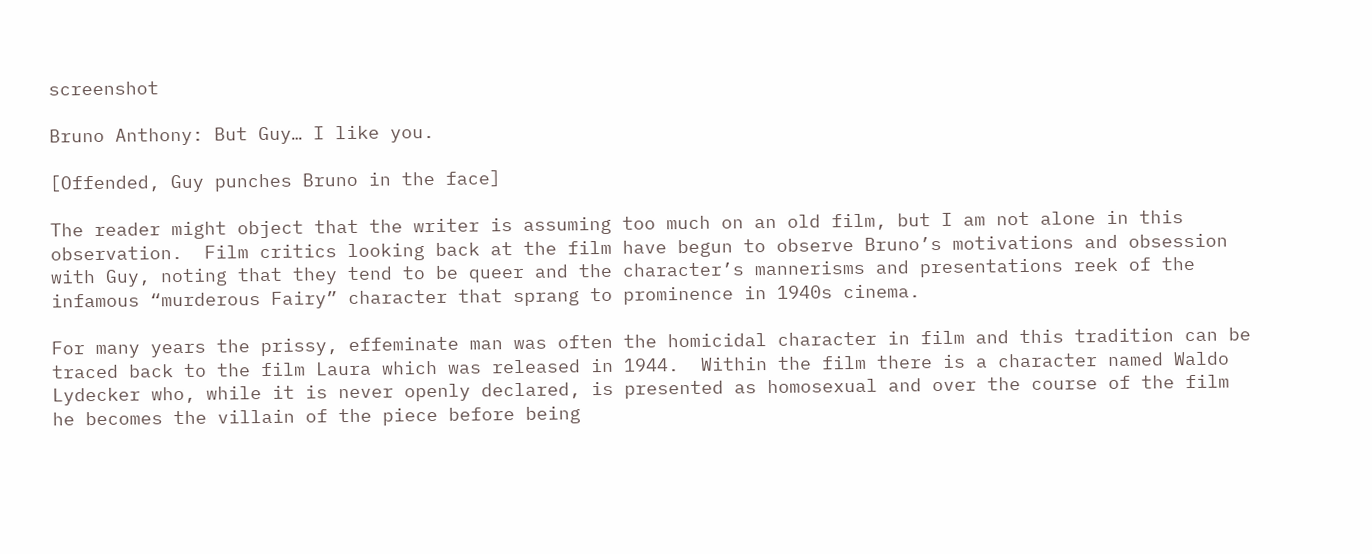screenshot

Bruno Anthony: But Guy… I like you.

[Offended, Guy punches Bruno in the face]

The reader might object that the writer is assuming too much on an old film, but I am not alone in this observation.  Film critics looking back at the film have begun to observe Bruno’s motivations and obsession with Guy, noting that they tend to be queer and the character’s mannerisms and presentations reek of the infamous “murderous Fairy” character that sprang to prominence in 1940s cinema.

For many years the prissy, effeminate man was often the homicidal character in film and this tradition can be traced back to the film Laura which was released in 1944.  Within the film there is a character named Waldo Lydecker who, while it is never openly declared, is presented as homosexual and over the course of the film he becomes the villain of the piece before being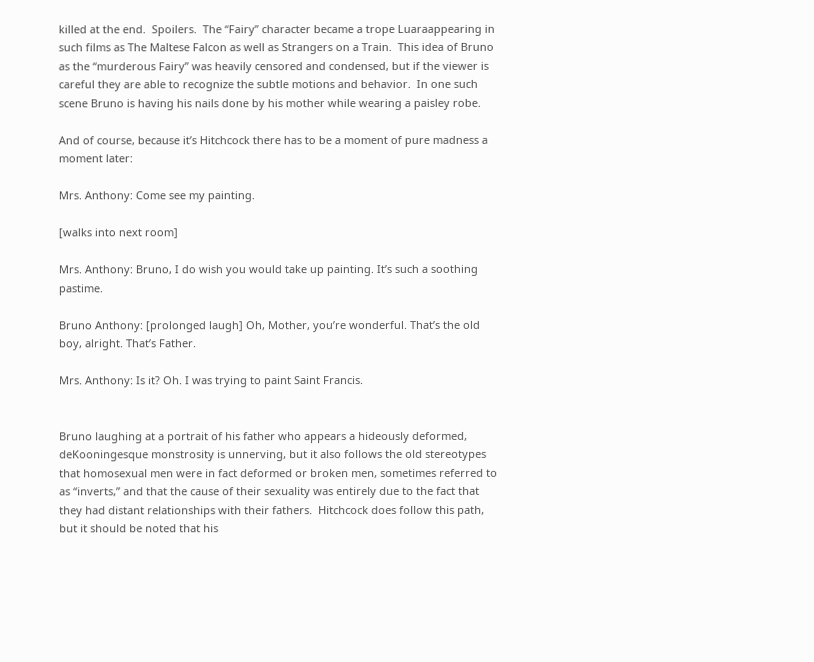killed at the end.  Spoilers.  The “Fairy” character became a trope Luaraappearing in such films as The Maltese Falcon as well as Strangers on a Train.  This idea of Bruno as the “murderous Fairy” was heavily censored and condensed, but if the viewer is careful they are able to recognize the subtle motions and behavior.  In one such scene Bruno is having his nails done by his mother while wearing a paisley robe.

And of course, because it’s Hitchcock there has to be a moment of pure madness a moment later:

Mrs. Anthony: Come see my painting.

[walks into next room]

Mrs. Anthony: Bruno, I do wish you would take up painting. It’s such a soothing pastime.

Bruno Anthony: [prolonged laugh] Oh, Mother, you’re wonderful. That’s the old boy, alright. That’s Father.

Mrs. Anthony: Is it? Oh. I was trying to paint Saint Francis.


Bruno laughing at a portrait of his father who appears a hideously deformed, deKooningesque monstrosity is unnerving, but it also follows the old stereotypes that homosexual men were in fact deformed or broken men, sometimes referred to as “inverts,” and that the cause of their sexuality was entirely due to the fact that they had distant relationships with their fathers.  Hitchcock does follow this path, but it should be noted that his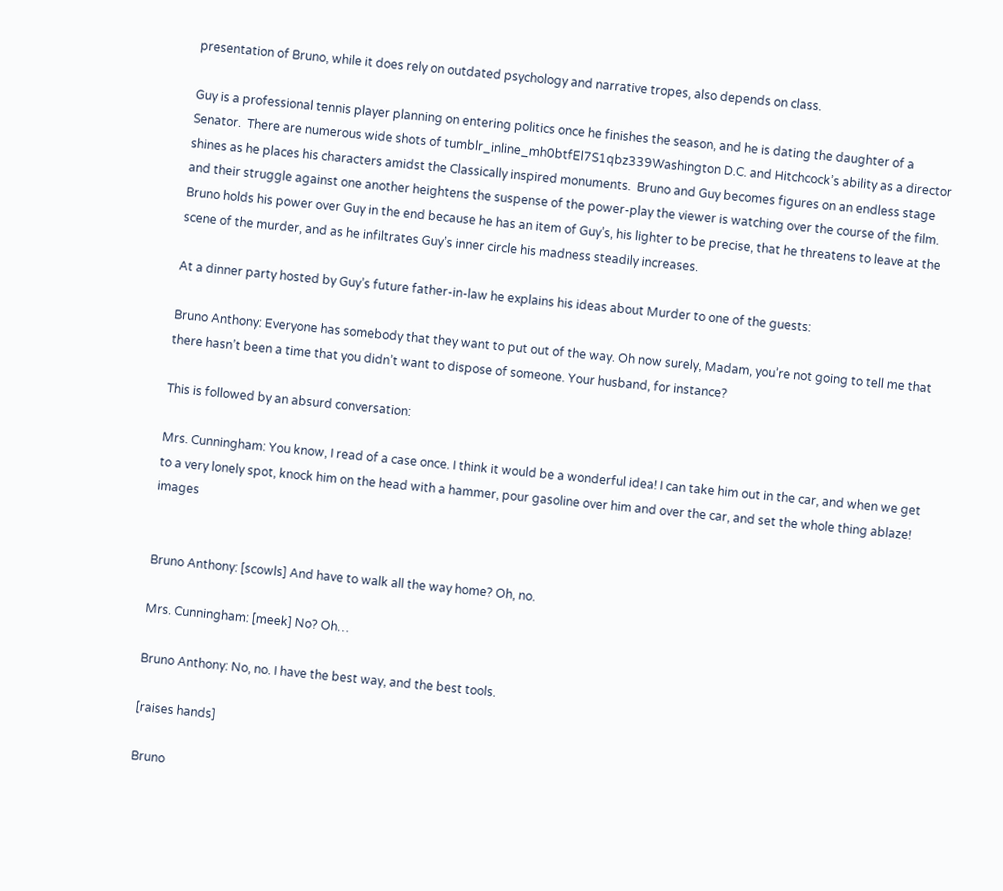presentation of Bruno, while it does rely on outdated psychology and narrative tropes, also depends on class.

Guy is a professional tennis player planning on entering politics once he finishes the season, and he is dating the daughter of a Senator.  There are numerous wide shots of tumblr_inline_mh0btfEl7S1qbz339Washington D.C. and Hitchcock’s ability as a director shines as he places his characters amidst the Classically inspired monuments.  Bruno and Guy becomes figures on an endless stage and their struggle against one another heightens the suspense of the power-play the viewer is watching over the course of the film.  Bruno holds his power over Guy in the end because he has an item of Guy’s, his lighter to be precise, that he threatens to leave at the scene of the murder, and as he infiltrates Guy’s inner circle his madness steadily increases.

At a dinner party hosted by Guy’s future father-in-law he explains his ideas about Murder to one of the guests:

Bruno Anthony: Everyone has somebody that they want to put out of the way. Oh now surely, Madam, you’re not going to tell me that there hasn’t been a time that you didn’t want to dispose of someone. Your husband, for instance?

This is followed by an absurd conversation:

Mrs. Cunningham: You know, I read of a case once. I think it would be a wonderful idea! I can take him out in the car, and when we get to a very lonely spot, knock him on the head with a hammer, pour gasoline over him and over the car, and set the whole thing ablaze! images


Bruno Anthony: [scowls] And have to walk all the way home? Oh, no.

Mrs. Cunningham: [meek] No? Oh…

Bruno Anthony: No, no. I have the best way, and the best tools.

[raises hands]

Bruno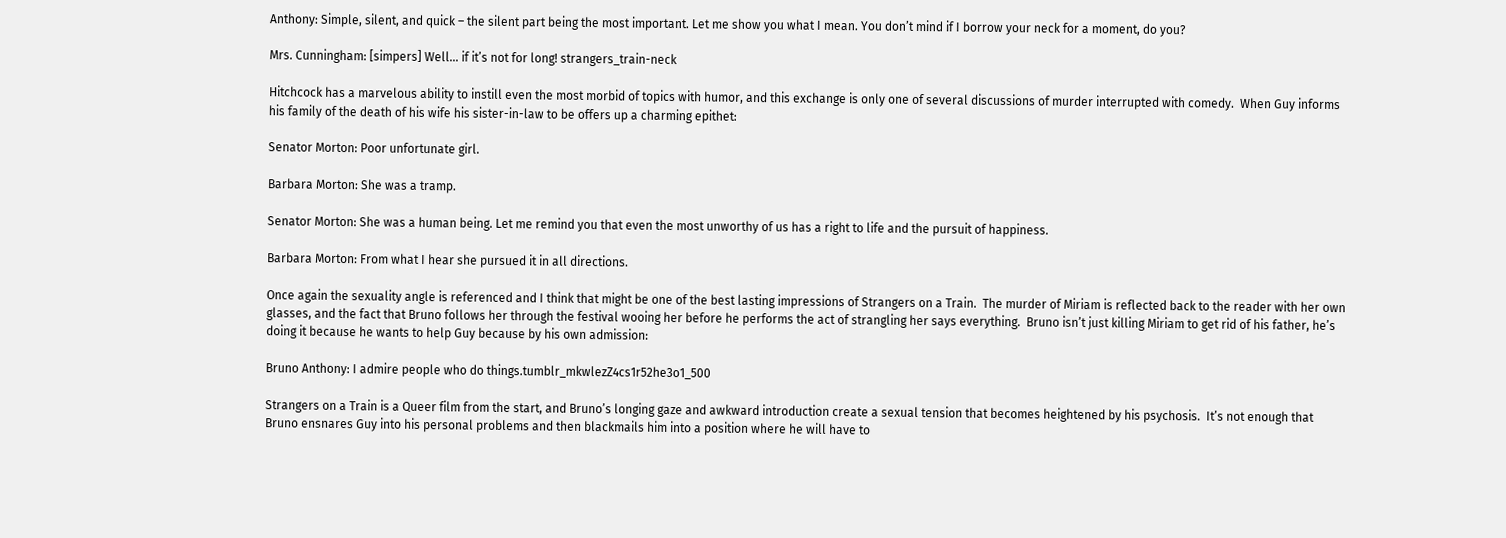Anthony: Simple, silent, and quick – the silent part being the most important. Let me show you what I mean. You don’t mind if I borrow your neck for a moment, do you?

Mrs. Cunningham: [simpers] Well… if it’s not for long! strangers_train-neck

Hitchcock has a marvelous ability to instill even the most morbid of topics with humor, and this exchange is only one of several discussions of murder interrupted with comedy.  When Guy informs his family of the death of his wife his sister-in-law to be offers up a charming epithet:

Senator Morton: Poor unfortunate girl.

Barbara Morton: She was a tramp.

Senator Morton: She was a human being. Let me remind you that even the most unworthy of us has a right to life and the pursuit of happiness.

Barbara Morton: From what I hear she pursued it in all directions.

Once again the sexuality angle is referenced and I think that might be one of the best lasting impressions of Strangers on a Train.  The murder of Miriam is reflected back to the reader with her own glasses, and the fact that Bruno follows her through the festival wooing her before he performs the act of strangling her says everything.  Bruno isn’t just killing Miriam to get rid of his father, he’s doing it because he wants to help Guy because by his own admission:

Bruno Anthony: I admire people who do things.tumblr_mkwlezZ4cs1r52he3o1_500

Strangers on a Train is a Queer film from the start, and Bruno’s longing gaze and awkward introduction create a sexual tension that becomes heightened by his psychosis.  It’s not enough that Bruno ensnares Guy into his personal problems and then blackmails him into a position where he will have to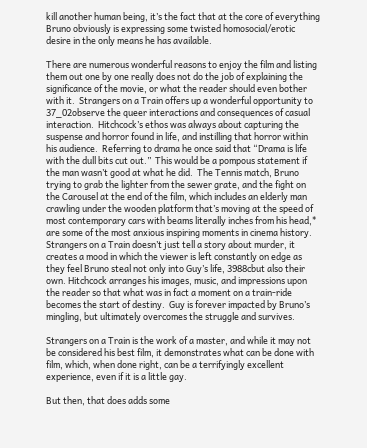kill another human being, it’s the fact that at the core of everything Bruno obviously is expressing some twisted homosocial/erotic desire in the only means he has available.

There are numerous wonderful reasons to enjoy the film and listing them out one by one really does not do the job of explaining the significance of the movie, or what the reader should even bother with it.  Strangers on a Train offers up a wonderful opportunity to 37_02observe the queer interactions and consequences of casual interaction.  Hitchcock’s ethos was always about capturing the suspense and horror found in life, and instilling that horror within his audience.  Referring to drama he once said that “Drama is life with the dull bits cut out.”  This would be a pompous statement if the man wasn’t good at what he did.  The Tennis match, Bruno trying to grab the lighter from the sewer grate, and the fight on the Carousel at the end of the film, which includes an elderly man crawling under the wooden platform that’s moving at the speed of most contemporary cars with beams literally inches from his head,* are some of the most anxious inspiring moments in cinema history.  Strangers on a Train doesn’t just tell a story about murder, it creates a mood in which the viewer is left constantly on edge as they feel Bruno steal not only into Guy’s life, 3988cbut also their own. Hitchcock arranges his images, music, and impressions upon the reader so that what was in fact a moment on a train-ride becomes the start of destiny.  Guy is forever impacted by Bruno’s mingling, but ultimately overcomes the struggle and survives.

Strangers on a Train is the work of a master, and while it may not be considered his best film, it demonstrates what can be done with film, which, when done right, can be a terrifyingly excellent experience, even if it is a little gay.

But then, that does adds some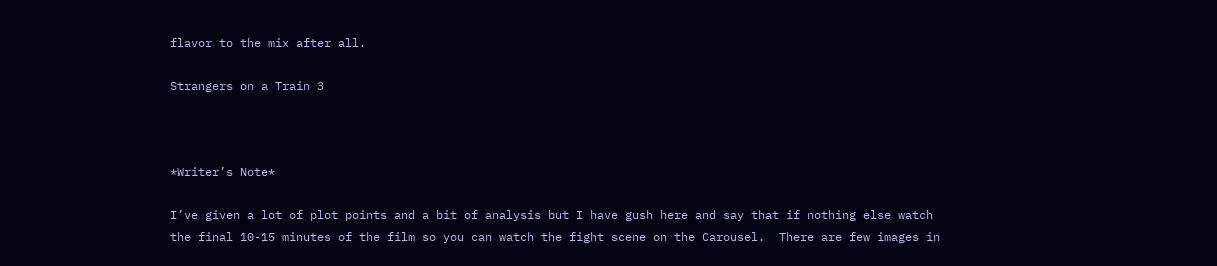flavor to the mix after all.

Strangers on a Train 3



*Writer’s Note*

I’ve given a lot of plot points and a bit of analysis but I have gush here and say that if nothing else watch the final 10-15 minutes of the film so you can watch the fight scene on the Carousel.  There are few images in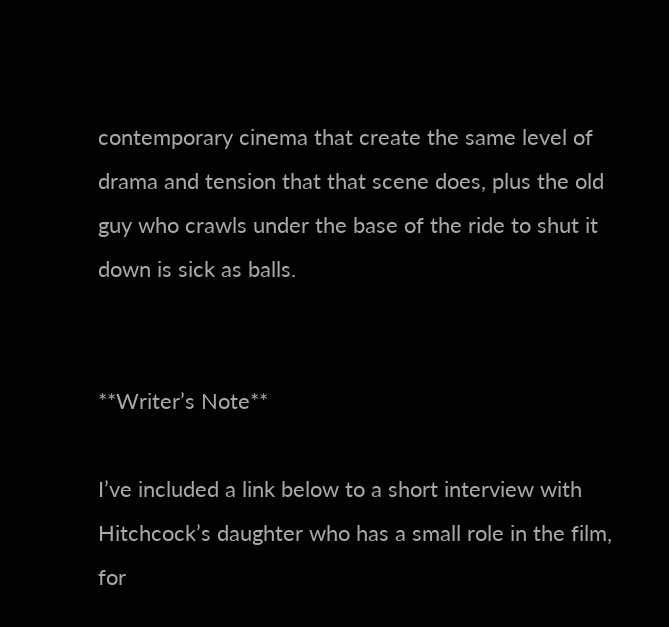contemporary cinema that create the same level of drama and tension that that scene does, plus the old guy who crawls under the base of the ride to shut it down is sick as balls.


**Writer’s Note**

I’ve included a link below to a short interview with Hitchcock’s daughter who has a small role in the film, for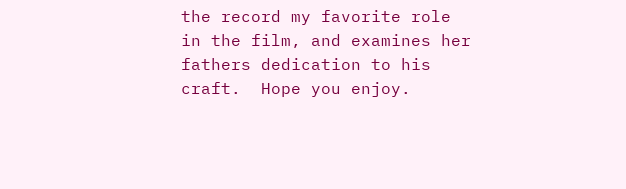the record my favorite role in the film, and examines her fathers dedication to his craft.  Hope you enjoy.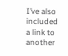I’ve also included a link to another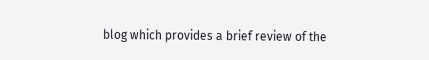blog which provides a brief review of the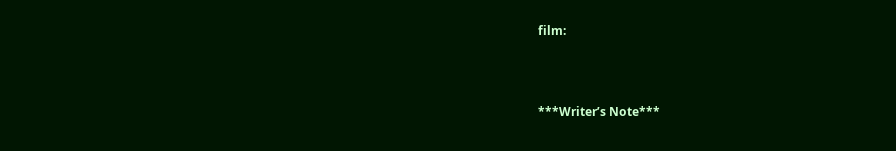film:



***Writer’s Note***